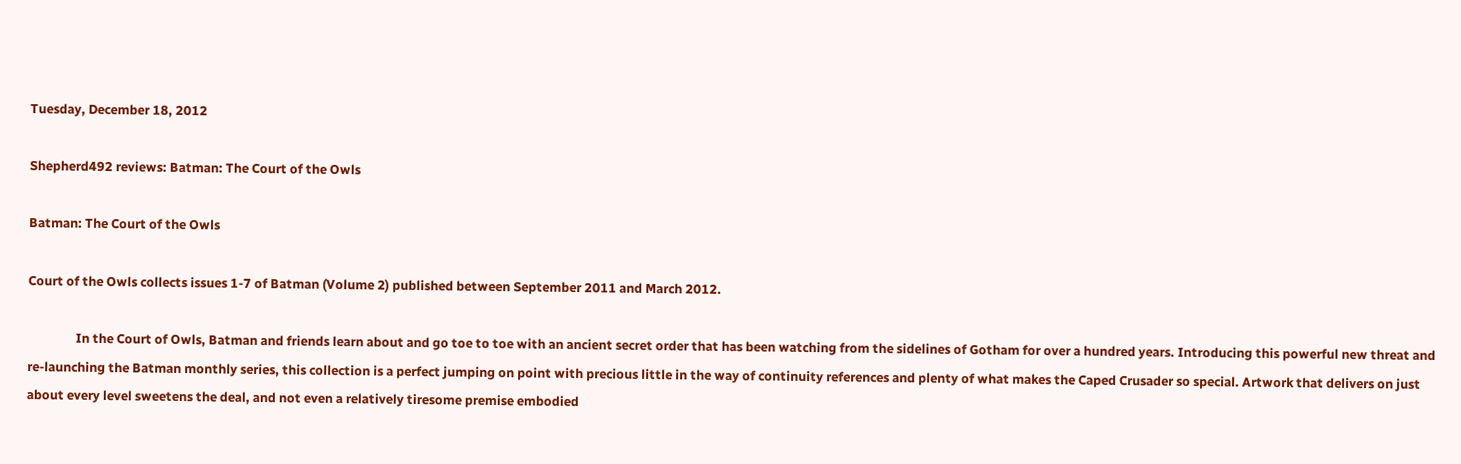Tuesday, December 18, 2012

Shepherd492 reviews: Batman: The Court of the Owls

Batman: The Court of the Owls

Court of the Owls collects issues 1-7 of Batman (Volume 2) published between September 2011 and March 2012.

                In the Court of Owls, Batman and friends learn about and go toe to toe with an ancient secret order that has been watching from the sidelines of Gotham for over a hundred years. Introducing this powerful new threat and re-launching the Batman monthly series, this collection is a perfect jumping on point with precious little in the way of continuity references and plenty of what makes the Caped Crusader so special. Artwork that delivers on just about every level sweetens the deal, and not even a relatively tiresome premise embodied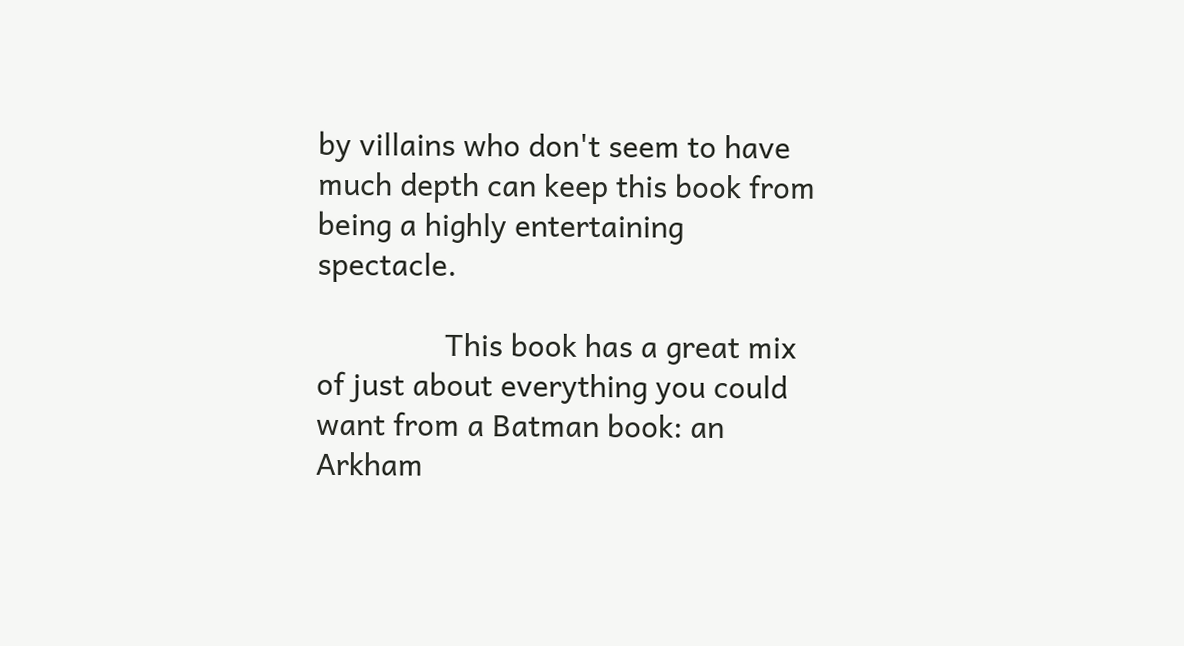by villains who don't seem to have much depth can keep this book from being a highly entertaining spectacle.

                This book has a great mix of just about everything you could want from a Batman book: an Arkham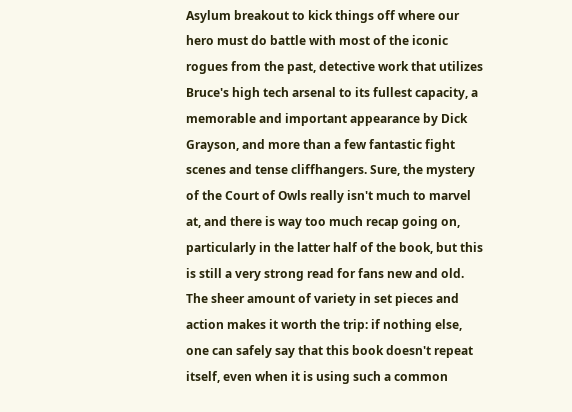Asylum breakout to kick things off where our hero must do battle with most of the iconic rogues from the past, detective work that utilizes Bruce's high tech arsenal to its fullest capacity, a memorable and important appearance by Dick Grayson, and more than a few fantastic fight scenes and tense cliffhangers. Sure, the mystery of the Court of Owls really isn't much to marvel at, and there is way too much recap going on, particularly in the latter half of the book, but this is still a very strong read for fans new and old. The sheer amount of variety in set pieces and action makes it worth the trip: if nothing else, one can safely say that this book doesn't repeat itself, even when it is using such a common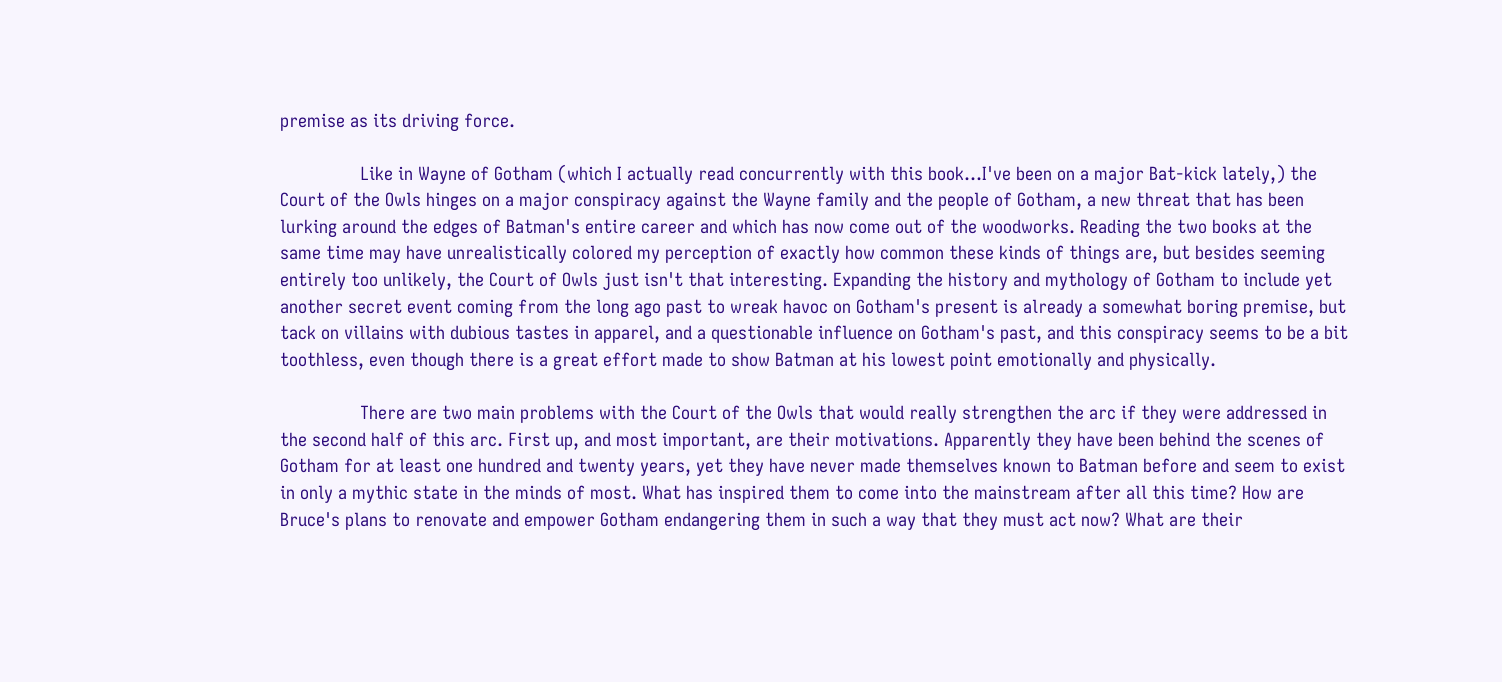premise as its driving force.

                Like in Wayne of Gotham (which I actually read concurrently with this book...I've been on a major Bat-kick lately,) the Court of the Owls hinges on a major conspiracy against the Wayne family and the people of Gotham, a new threat that has been lurking around the edges of Batman's entire career and which has now come out of the woodworks. Reading the two books at the same time may have unrealistically colored my perception of exactly how common these kinds of things are, but besides seeming entirely too unlikely, the Court of Owls just isn't that interesting. Expanding the history and mythology of Gotham to include yet another secret event coming from the long ago past to wreak havoc on Gotham's present is already a somewhat boring premise, but tack on villains with dubious tastes in apparel, and a questionable influence on Gotham's past, and this conspiracy seems to be a bit toothless, even though there is a great effort made to show Batman at his lowest point emotionally and physically.

                There are two main problems with the Court of the Owls that would really strengthen the arc if they were addressed in the second half of this arc. First up, and most important, are their motivations. Apparently they have been behind the scenes of Gotham for at least one hundred and twenty years, yet they have never made themselves known to Batman before and seem to exist in only a mythic state in the minds of most. What has inspired them to come into the mainstream after all this time? How are Bruce's plans to renovate and empower Gotham endangering them in such a way that they must act now? What are their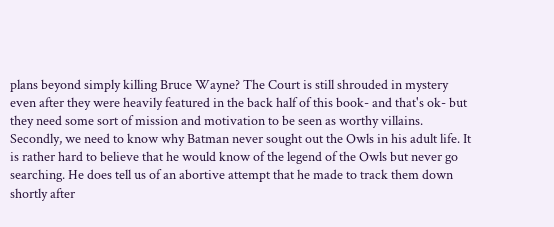plans beyond simply killing Bruce Wayne? The Court is still shrouded in mystery even after they were heavily featured in the back half of this book- and that's ok- but they need some sort of mission and motivation to be seen as worthy villains. Secondly, we need to know why Batman never sought out the Owls in his adult life. It is rather hard to believe that he would know of the legend of the Owls but never go searching. He does tell us of an abortive attempt that he made to track them down shortly after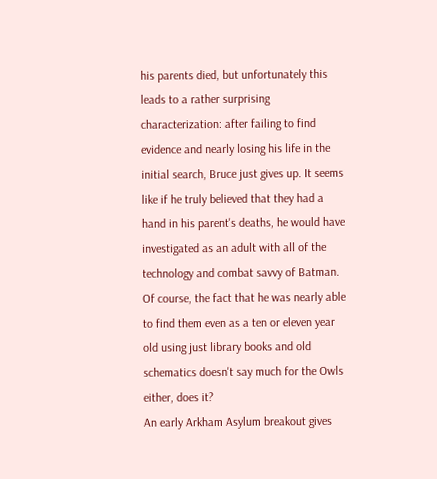his parents died, but unfortunately this leads to a rather surprising characterization: after failing to find evidence and nearly losing his life in the initial search, Bruce just gives up. It seems like if he truly believed that they had a hand in his parent's deaths, he would have investigated as an adult with all of the technology and combat savvy of Batman. Of course, the fact that he was nearly able to find them even as a ten or eleven year old using just library books and old schematics doesn't say much for the Owls either, does it?
An early Arkham Asylum breakout gives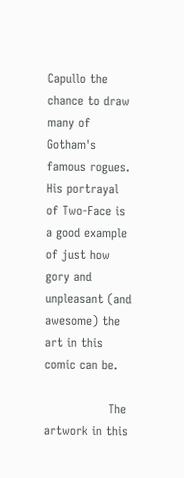Capullo the chance to draw many of Gotham's famous rogues. His portrayal of Two-Face is a good example of just how gory and unpleasant (and awesome) the art in this comic can be.

                The artwork in this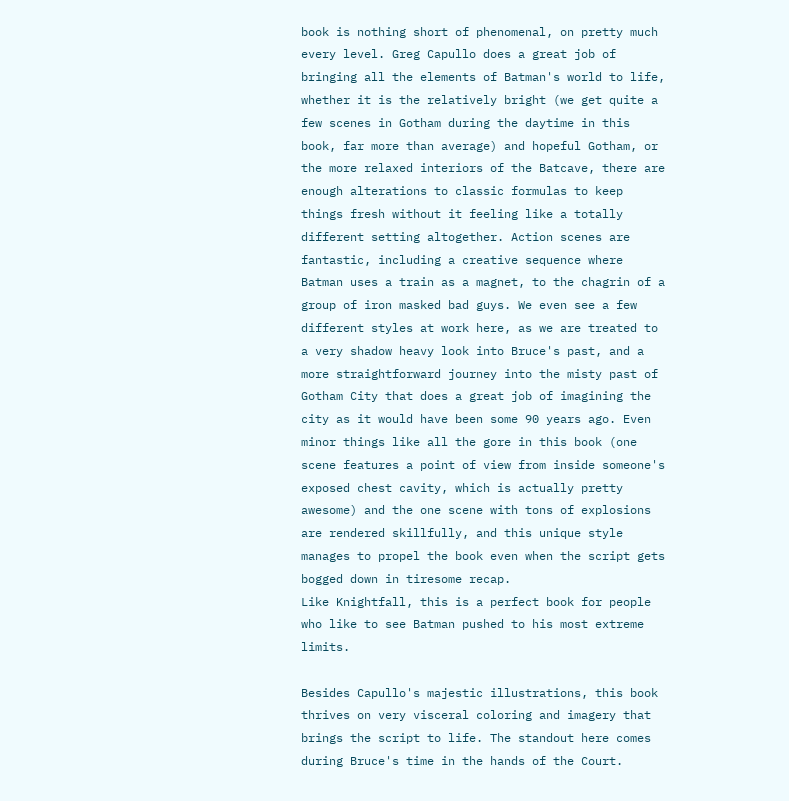book is nothing short of phenomenal, on pretty much every level. Greg Capullo does a great job of bringing all the elements of Batman's world to life, whether it is the relatively bright (we get quite a few scenes in Gotham during the daytime in this book, far more than average) and hopeful Gotham, or the more relaxed interiors of the Batcave, there are enough alterations to classic formulas to keep things fresh without it feeling like a totally different setting altogether. Action scenes are fantastic, including a creative sequence where Batman uses a train as a magnet, to the chagrin of a group of iron masked bad guys. We even see a few different styles at work here, as we are treated to a very shadow heavy look into Bruce's past, and a more straightforward journey into the misty past of Gotham City that does a great job of imagining the city as it would have been some 90 years ago. Even minor things like all the gore in this book (one scene features a point of view from inside someone's exposed chest cavity, which is actually pretty awesome) and the one scene with tons of explosions are rendered skillfully, and this unique style manages to propel the book even when the script gets bogged down in tiresome recap.
Like Knightfall, this is a perfect book for people who like to see Batman pushed to his most extreme limits.

Besides Capullo's majestic illustrations, this book thrives on very visceral coloring and imagery that brings the script to life. The standout here comes during Bruce's time in the hands of the Court.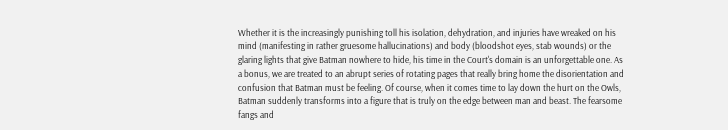Whether it is the increasingly punishing toll his isolation, dehydration, and injuries have wreaked on his mind (manifesting in rather gruesome hallucinations) and body (bloodshot eyes, stab wounds) or the glaring lights that give Batman nowhere to hide, his time in the Court's domain is an unforgettable one. As a bonus, we are treated to an abrupt series of rotating pages that really bring home the disorientation and confusion that Batman must be feeling. Of course, when it comes time to lay down the hurt on the Owls, Batman suddenly transforms into a figure that is truly on the edge between man and beast. The fearsome fangs and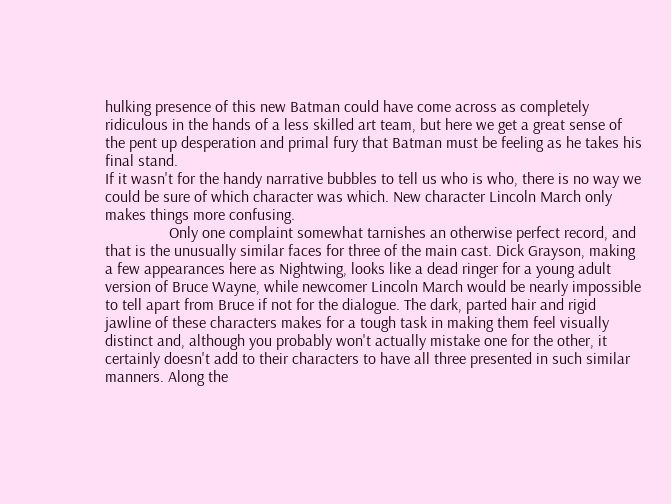hulking presence of this new Batman could have come across as completely ridiculous in the hands of a less skilled art team, but here we get a great sense of the pent up desperation and primal fury that Batman must be feeling as he takes his final stand.
If it wasn't for the handy narrative bubbles to tell us who is who, there is no way we could be sure of which character was which. New character Lincoln March only makes things more confusing.
                Only one complaint somewhat tarnishes an otherwise perfect record, and that is the unusually similar faces for three of the main cast. Dick Grayson, making a few appearances here as Nightwing, looks like a dead ringer for a young adult version of Bruce Wayne, while newcomer Lincoln March would be nearly impossible to tell apart from Bruce if not for the dialogue. The dark, parted hair and rigid jawline of these characters makes for a tough task in making them feel visually distinct and, although you probably won't actually mistake one for the other, it certainly doesn't add to their characters to have all three presented in such similar manners. Along the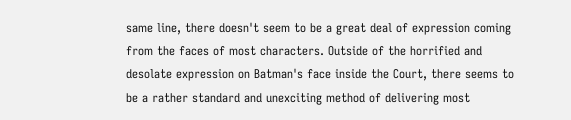same line, there doesn't seem to be a great deal of expression coming from the faces of most characters. Outside of the horrified and desolate expression on Batman's face inside the Court, there seems to be a rather standard and unexciting method of delivering most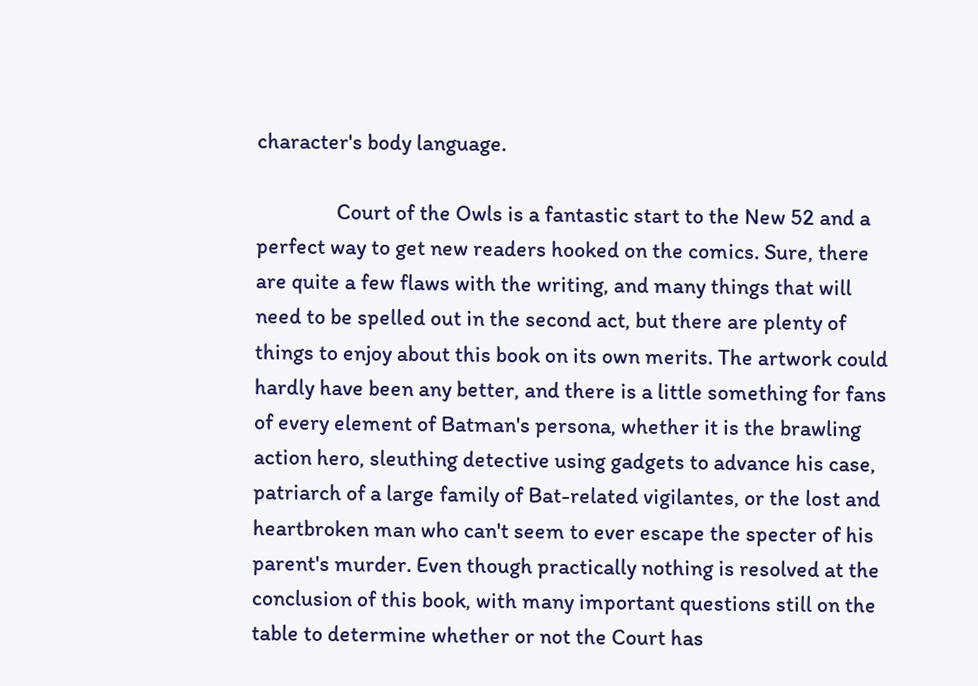character's body language.

                Court of the Owls is a fantastic start to the New 52 and a perfect way to get new readers hooked on the comics. Sure, there are quite a few flaws with the writing, and many things that will need to be spelled out in the second act, but there are plenty of things to enjoy about this book on its own merits. The artwork could hardly have been any better, and there is a little something for fans of every element of Batman's persona, whether it is the brawling action hero, sleuthing detective using gadgets to advance his case, patriarch of a large family of Bat-related vigilantes, or the lost and heartbroken man who can't seem to ever escape the specter of his parent's murder. Even though practically nothing is resolved at the conclusion of this book, with many important questions still on the table to determine whether or not the Court has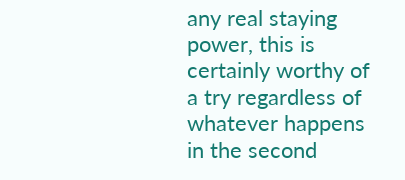any real staying power, this is certainly worthy of a try regardless of whatever happens in the second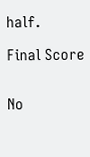half.

Final Score


No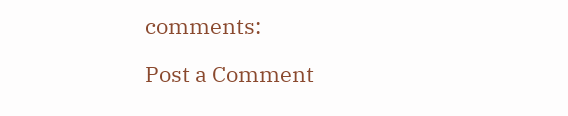comments:

Post a Comment